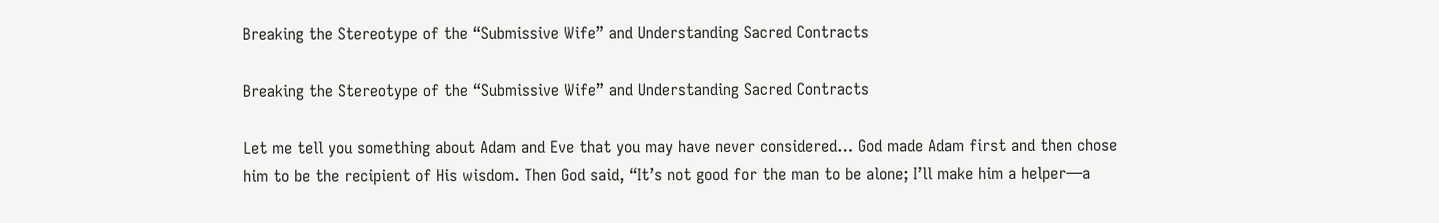Breaking the Stereotype of the “Submissive Wife” and Understanding Sacred Contracts

Breaking the Stereotype of the “Submissive Wife” and Understanding Sacred Contracts

Let me tell you something about Adam and Eve that you may have never considered… God made Adam first and then chose him to be the recipient of His wisdom. Then God said, “It’s not good for the man to be alone; I’ll make him a helper—a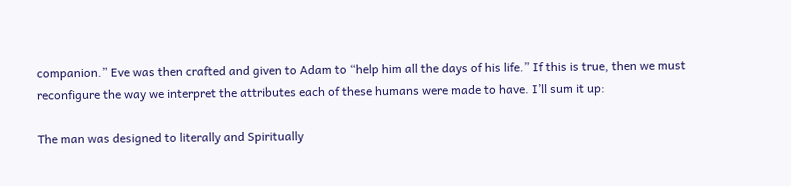companion.” Eve was then crafted and given to Adam to “help him all the days of his life.” If this is true, then we must reconfigure the way we interpret the attributes each of these humans were made to have. I’ll sum it up:

The man was designed to literally and Spiritually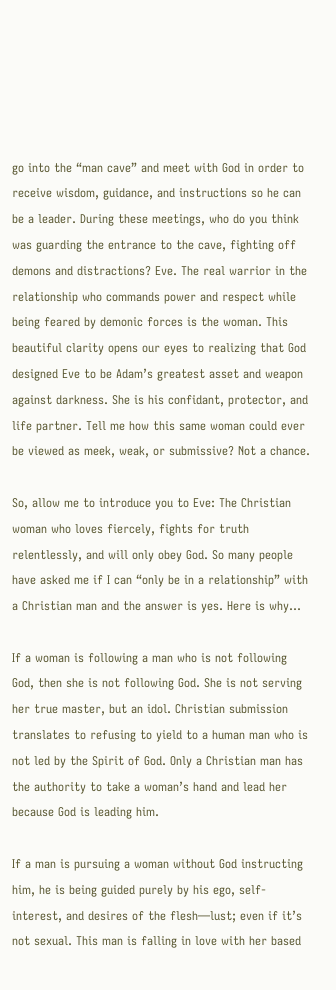go into the “man cave” and meet with God in order to receive wisdom, guidance, and instructions so he can be a leader. During these meetings, who do you think was guarding the entrance to the cave, fighting off demons and distractions? Eve. The real warrior in the relationship who commands power and respect while being feared by demonic forces is the woman. This beautiful clarity opens our eyes to realizing that God designed Eve to be Adam’s greatest asset and weapon against darkness. She is his confidant, protector, and life partner. Tell me how this same woman could ever be viewed as meek, weak, or submissive? Not a chance.

So, allow me to introduce you to Eve: The Christian woman who loves fiercely, fights for truth relentlessly, and will only obey God. So many people have asked me if I can “only be in a relationship” with a Christian man and the answer is yes. Here is why…

If a woman is following a man who is not following God, then she is not following God. She is not serving her true master, but an idol. Christian submission translates to refusing to yield to a human man who is not led by the Spirit of God. Only a Christian man has the authority to take a woman’s hand and lead her because God is leading him.

If a man is pursuing a woman without God instructing him, he is being guided purely by his ego, self-interest, and desires of the flesh—lust; even if it’s not sexual. This man is falling in love with her based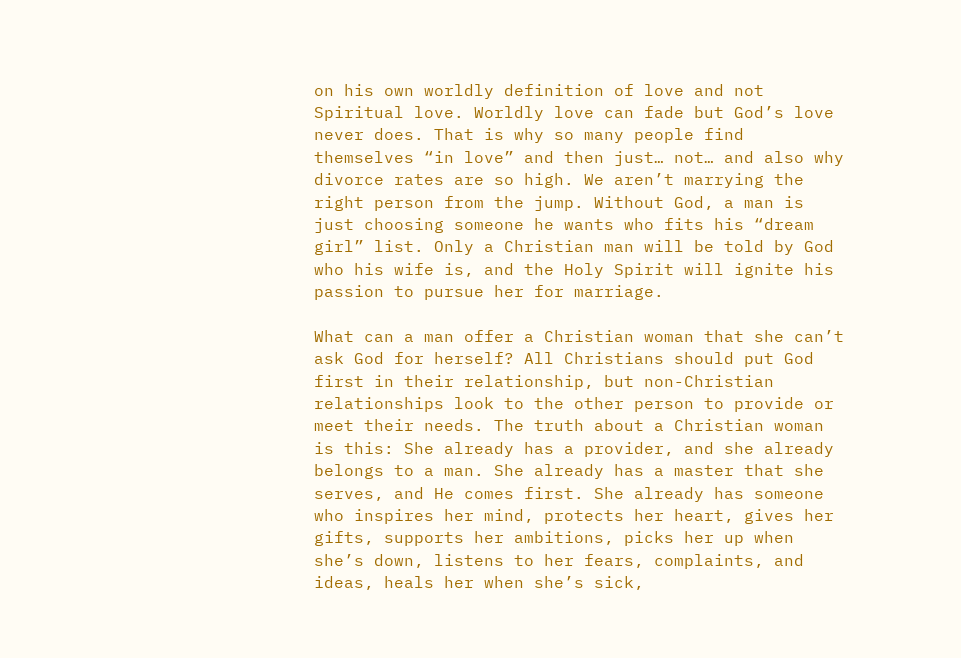on his own worldly definition of love and not Spiritual love. Worldly love can fade but God’s love never does. That is why so many people find themselves “in love” and then just… not… and also why divorce rates are so high. We aren’t marrying the right person from the jump. Without God, a man is just choosing someone he wants who fits his “dream girl” list. Only a Christian man will be told by God who his wife is, and the Holy Spirit will ignite his passion to pursue her for marriage.

What can a man offer a Christian woman that she can’t ask God for herself? All Christians should put God first in their relationship, but non-Christian relationships look to the other person to provide or meet their needs. The truth about a Christian woman is this: She already has a provider, and she already belongs to a man. She already has a master that she serves, and He comes first. She already has someone who inspires her mind, protects her heart, gives her gifts, supports her ambitions, picks her up when she’s down, listens to her fears, complaints, and ideas, heals her when she’s sick,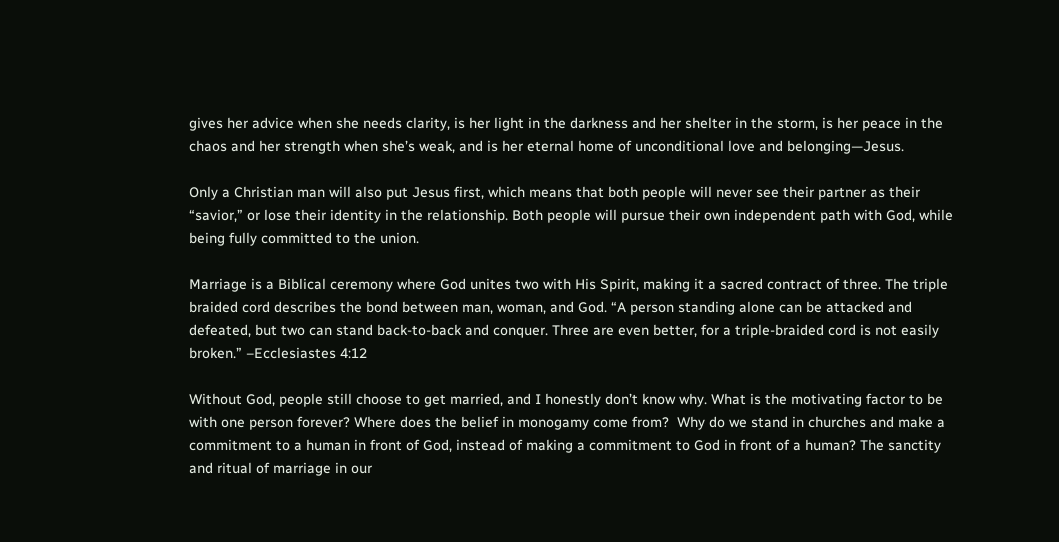gives her advice when she needs clarity, is her light in the darkness and her shelter in the storm, is her peace in the chaos and her strength when she’s weak, and is her eternal home of unconditional love and belonging—Jesus.

Only a Christian man will also put Jesus first, which means that both people will never see their partner as their “savior,” or lose their identity in the relationship. Both people will pursue their own independent path with God, while being fully committed to the union.

Marriage is a Biblical ceremony where God unites two with His Spirit, making it a sacred contract of three. The triple braided cord describes the bond between man, woman, and God. “A person standing alone can be attacked and defeated, but two can stand back-to-back and conquer. Three are even better, for a triple-braided cord is not easily broken.” –Ecclesiastes 4:12

Without God, people still choose to get married, and I honestly don’t know why. What is the motivating factor to be with one person forever? Where does the belief in monogamy come from?  Why do we stand in churches and make a commitment to a human in front of God, instead of making a commitment to God in front of a human? The sanctity and ritual of marriage in our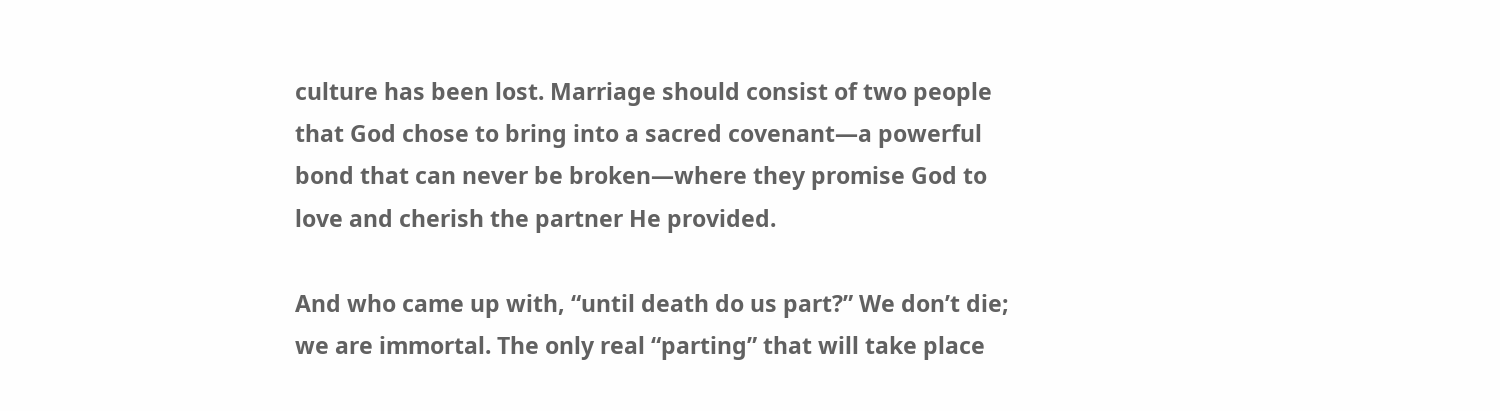culture has been lost. Marriage should consist of two people that God chose to bring into a sacred covenant—a powerful bond that can never be broken—where they promise God to love and cherish the partner He provided.

And who came up with, “until death do us part?” We don’t die; we are immortal. The only real “parting” that will take place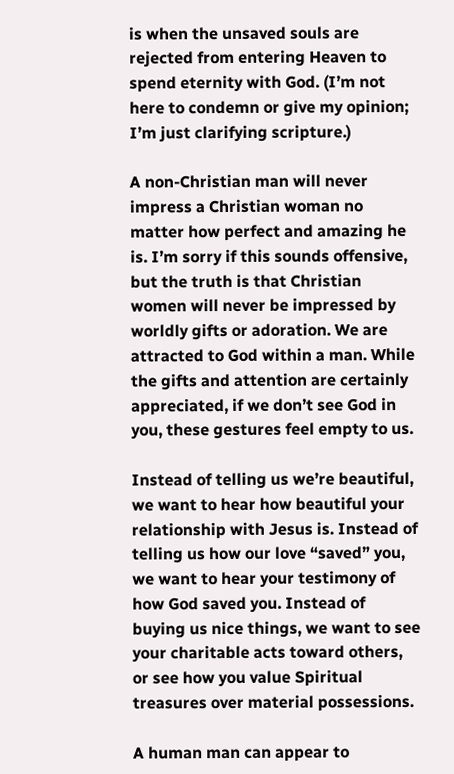is when the unsaved souls are rejected from entering Heaven to spend eternity with God. (I’m not here to condemn or give my opinion; I’m just clarifying scripture.)

A non-Christian man will never impress a Christian woman no matter how perfect and amazing he is. I’m sorry if this sounds offensive, but the truth is that Christian women will never be impressed by worldly gifts or adoration. We are attracted to God within a man. While the gifts and attention are certainly appreciated, if we don’t see God in you, these gestures feel empty to us.

Instead of telling us we’re beautiful, we want to hear how beautiful your relationship with Jesus is. Instead of telling us how our love “saved” you, we want to hear your testimony of how God saved you. Instead of buying us nice things, we want to see your charitable acts toward others, or see how you value Spiritual treasures over material possessions.

A human man can appear to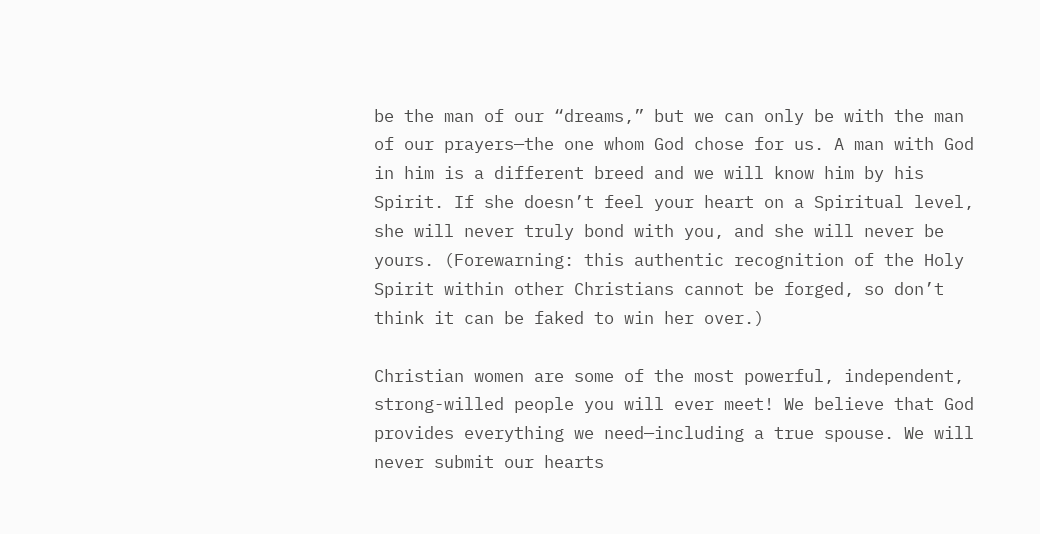be the man of our “dreams,” but we can only be with the man of our prayers—the one whom God chose for us. A man with God in him is a different breed and we will know him by his Spirit. If she doesn’t feel your heart on a Spiritual level, she will never truly bond with you, and she will never be yours. (Forewarning: this authentic recognition of the Holy Spirit within other Christians cannot be forged, so don’t think it can be faked to win her over.)

Christian women are some of the most powerful, independent, strong-willed people you will ever meet! We believe that God provides everything we need—including a true spouse. We will never submit our hearts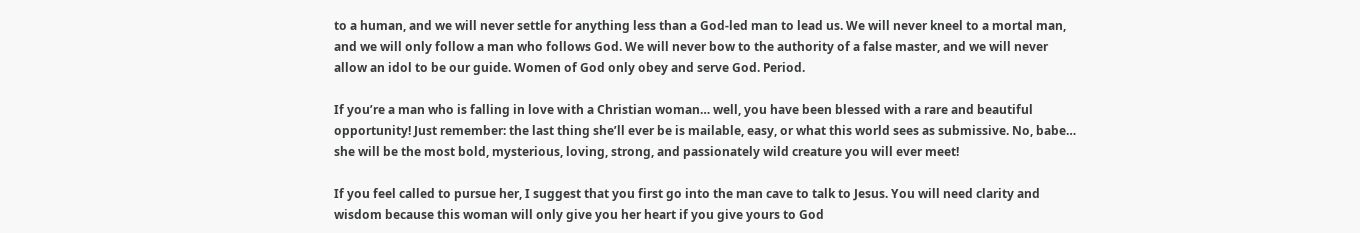to a human, and we will never settle for anything less than a God-led man to lead us. We will never kneel to a mortal man, and we will only follow a man who follows God. We will never bow to the authority of a false master, and we will never allow an idol to be our guide. Women of God only obey and serve God. Period.

If you’re a man who is falling in love with a Christian woman… well, you have been blessed with a rare and beautiful opportunity! Just remember: the last thing she’ll ever be is mailable, easy, or what this world sees as submissive. No, babe… she will be the most bold, mysterious, loving, strong, and passionately wild creature you will ever meet!

If you feel called to pursue her, I suggest that you first go into the man cave to talk to Jesus. You will need clarity and wisdom because this woman will only give you her heart if you give yours to God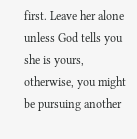first. Leave her alone unless God tells you she is yours, otherwise, you might be pursuing another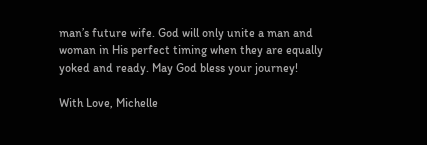man’s future wife. God will only unite a man and woman in His perfect timing when they are equally yoked and ready. May God bless your journey!

With Love, Michelle